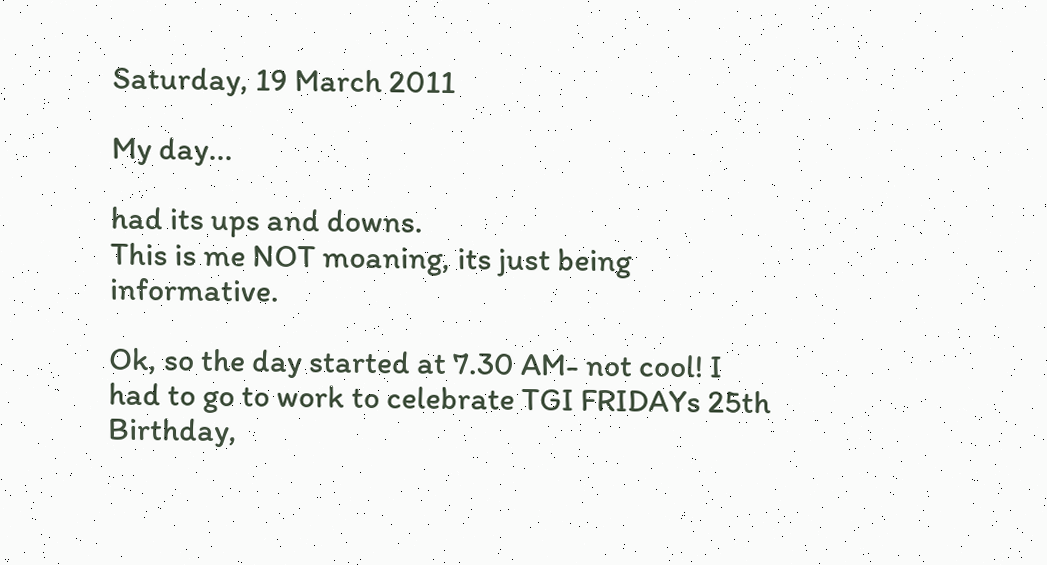Saturday, 19 March 2011

My day...

had its ups and downs.
This is me NOT moaning, its just being informative.

Ok, so the day started at 7.30 AM- not cool! I had to go to work to celebrate TGI FRIDAYs 25th Birthday,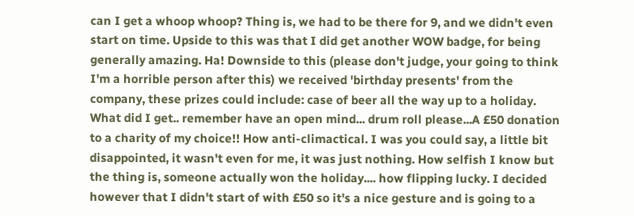can I get a whoop whoop? Thing is, we had to be there for 9, and we didn't even start on time. Upside to this was that I did get another WOW badge, for being generally amazing. Ha! Downside to this (please don't judge, your going to think I'm a horrible person after this) we received 'birthday presents' from the company, these prizes could include: case of beer all the way up to a holiday. What did I get.. remember have an open mind... drum roll please...A £50 donation to a charity of my choice!! How anti-climactical. I was you could say, a little bit disappointed, it wasn't even for me, it was just nothing. How selfish I know but the thing is, someone actually won the holiday.... how flipping lucky. I decided however that I didn't start of with £50 so it's a nice gesture and is going to a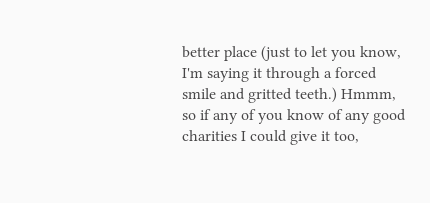better place (just to let you know, I'm saying it through a forced smile and gritted teeth.) Hmmm, so if any of you know of any good charities I could give it too,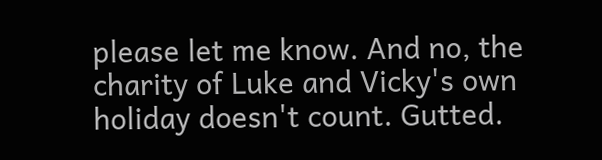please let me know. And no, the charity of Luke and Vicky's own holiday doesn't count. Gutted.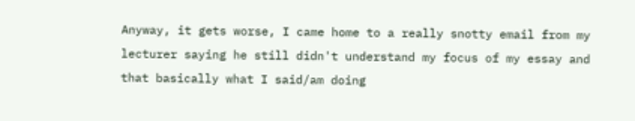Anyway, it gets worse, I came home to a really snotty email from my lecturer saying he still didn't understand my focus of my essay and that basically what I said/am doing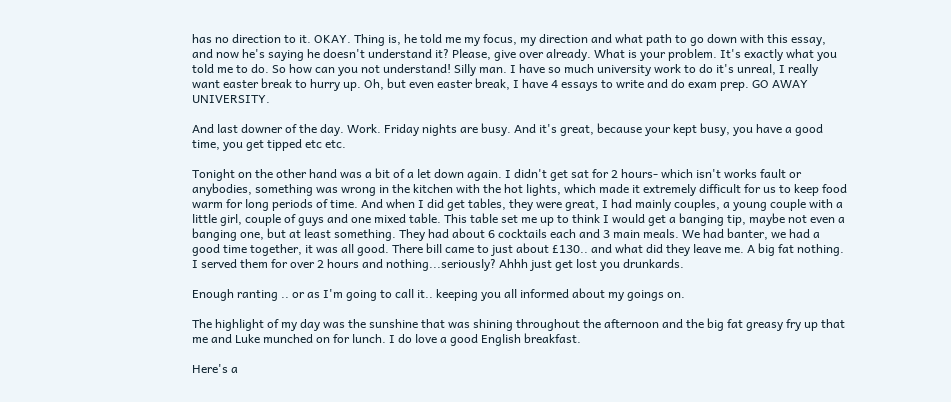has no direction to it. OKAY. Thing is, he told me my focus, my direction and what path to go down with this essay, and now he's saying he doesn't understand it? Please, give over already. What is your problem. It's exactly what you told me to do. So how can you not understand! Silly man. I have so much university work to do it's unreal, I really want easter break to hurry up. Oh, but even easter break, I have 4 essays to write and do exam prep. GO AWAY UNIVERSITY.

And last downer of the day. Work. Friday nights are busy. And it's great, because your kept busy, you have a good time, you get tipped etc etc.

Tonight on the other hand was a bit of a let down again. I didn't get sat for 2 hours- which isn't works fault or anybodies, something was wrong in the kitchen with the hot lights, which made it extremely difficult for us to keep food warm for long periods of time. And when I did get tables, they were great, I had mainly couples, a young couple with a little girl, couple of guys and one mixed table. This table set me up to think I would get a banging tip, maybe not even a banging one, but at least something. They had about 6 cocktails each and 3 main meals. We had banter, we had a good time together, it was all good. There bill came to just about £130.. and what did they leave me. A big fat nothing. I served them for over 2 hours and nothing...seriously? Ahhh just get lost you drunkards.

Enough ranting .. or as I'm going to call it.. keeping you all informed about my goings on.

The highlight of my day was the sunshine that was shining throughout the afternoon and the big fat greasy fry up that me and Luke munched on for lunch. I do love a good English breakfast.

Here's a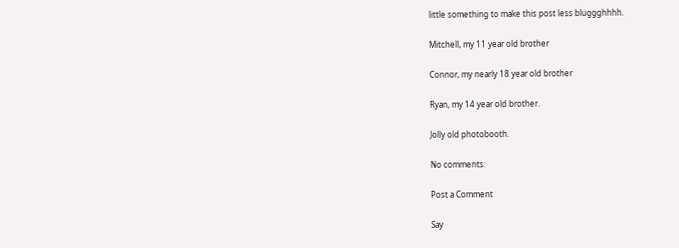little something to make this post less bluggghhhh.

Mitchell, my 11 year old brother

Connor, my nearly 18 year old brother

Ryan, my 14 year old brother.

Jolly old photobooth.

No comments:

Post a Comment

Say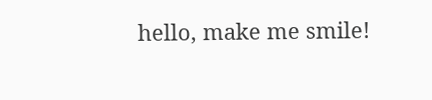hello, make me smile!